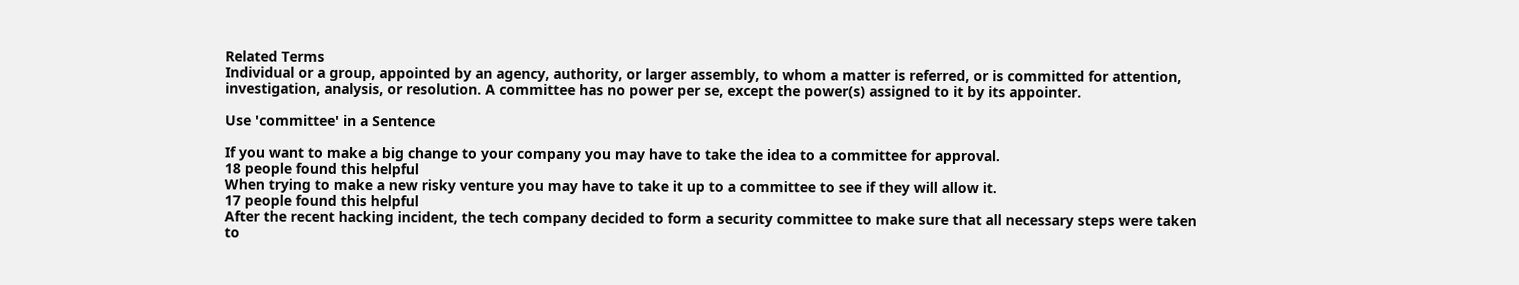Related Terms
Individual or a group, appointed by an agency, authority, or larger assembly, to whom a matter is referred, or is committed for attention, investigation, analysis, or resolution. A committee has no power per se, except the power(s) assigned to it by its appointer.

Use 'committee' in a Sentence

If you want to make a big change to your company you may have to take the idea to a committee for approval.
18 people found this helpful
When trying to make a new risky venture you may have to take it up to a committee to see if they will allow it.
17 people found this helpful
After the recent hacking incident, the tech company decided to form a security committee to make sure that all necessary steps were taken to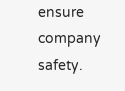ensure company safety.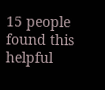15 people found this helpful